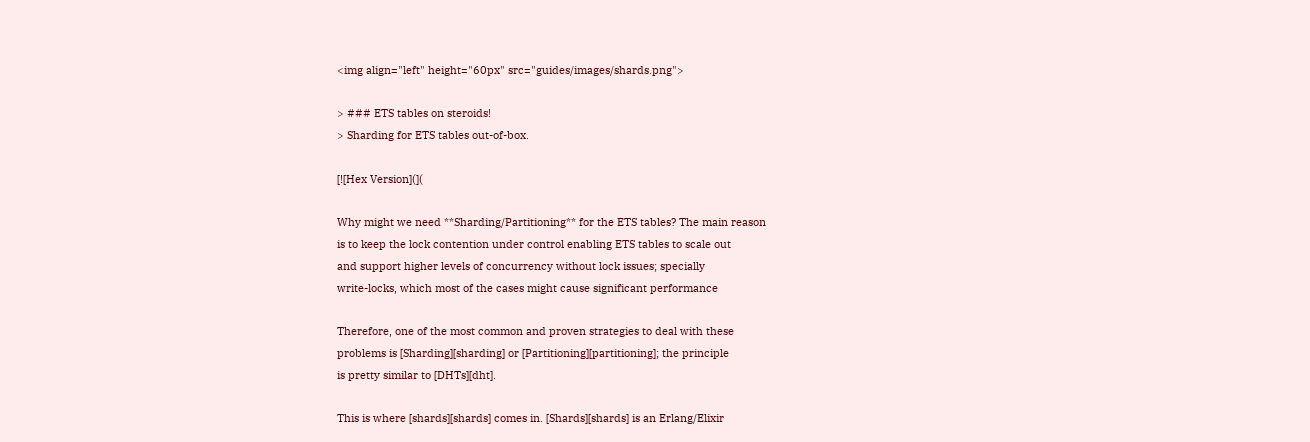<img align="left" height="60px" src="guides/images/shards.png">

> ### ETS tables on steroids!
> Sharding for ETS tables out-of-box.

[![Hex Version](](

Why might we need **Sharding/Partitioning** for the ETS tables? The main reason
is to keep the lock contention under control enabling ETS tables to scale out
and support higher levels of concurrency without lock issues; specially
write-locks, which most of the cases might cause significant performance

Therefore, one of the most common and proven strategies to deal with these
problems is [Sharding][sharding] or [Partitioning][partitioning]; the principle
is pretty similar to [DHTs][dht].

This is where [shards][shards] comes in. [Shards][shards] is an Erlang/Elixir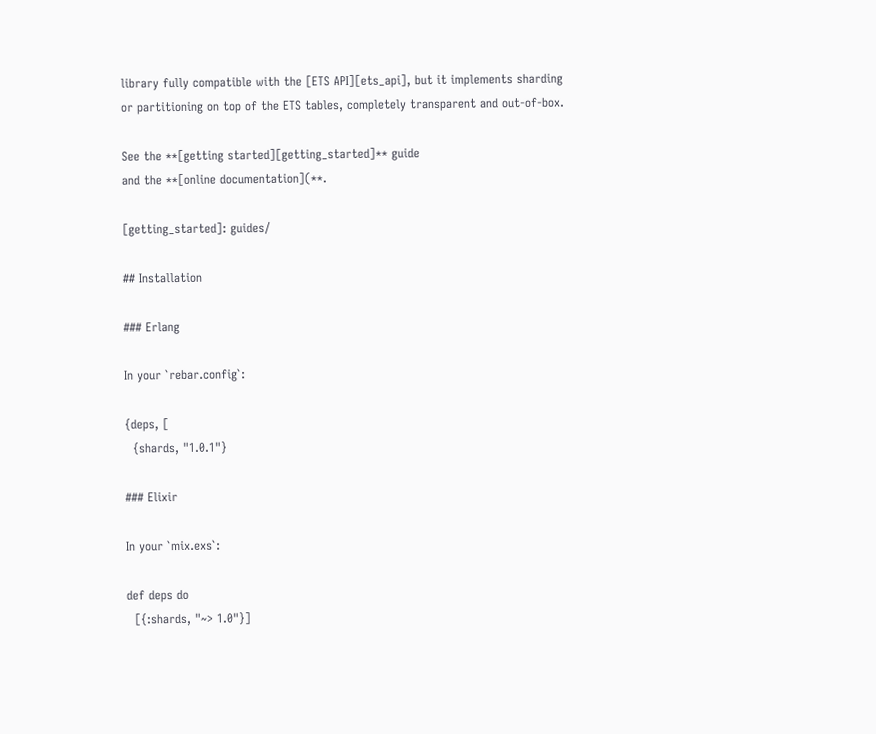library fully compatible with the [ETS API][ets_api], but it implements sharding
or partitioning on top of the ETS tables, completely transparent and out-of-box.

See the **[getting started][getting_started]** guide
and the **[online documentation](**.

[getting_started]: guides/

## Installation

### Erlang

In your `rebar.config`:

{deps, [
  {shards, "1.0.1"}

### Elixir

In your `mix.exs`:

def deps do
  [{:shards, "~> 1.0"}]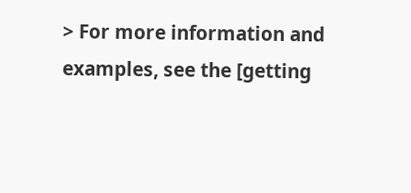> For more information and examples, see the [getting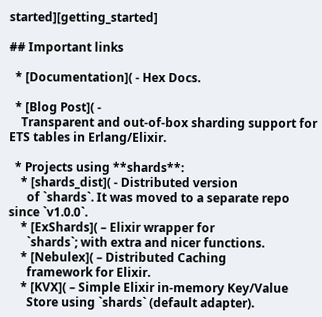started][getting_started]

## Important links

  * [Documentation]( - Hex Docs.

  * [Blog Post]( -
    Transparent and out-of-box sharding support for ETS tables in Erlang/Elixir.

  * Projects using **shards**:
    * [shards_dist]( - Distributed version
      of `shards`. It was moved to a separate repo since `v1.0.0`.
    * [ExShards]( – Elixir wrapper for
      `shards`; with extra and nicer functions.
    * [Nebulex]( – Distributed Caching
      framework for Elixir.
    * [KVX]( – Simple Elixir in-memory Key/Value
      Store using `shards` (default adapter).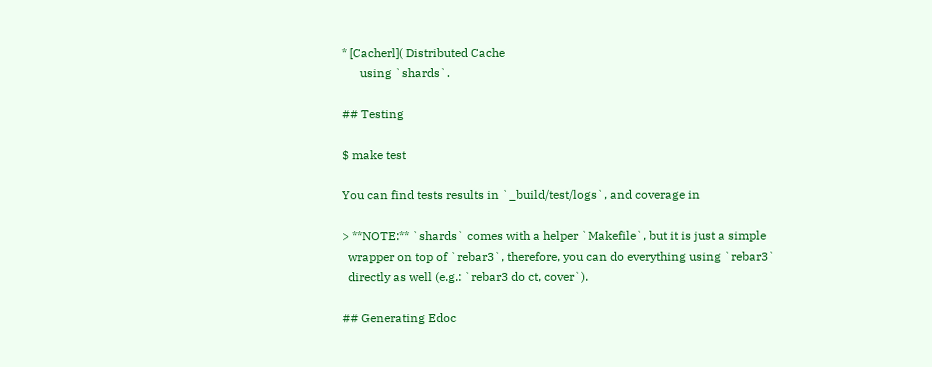* [Cacherl]( Distributed Cache
      using `shards`.

## Testing

$ make test

You can find tests results in `_build/test/logs`, and coverage in

> **NOTE:** `shards` comes with a helper `Makefile`, but it is just a simple
  wrapper on top of `rebar3`, therefore, you can do everything using `rebar3`
  directly as well (e.g.: `rebar3 do ct, cover`).

## Generating Edoc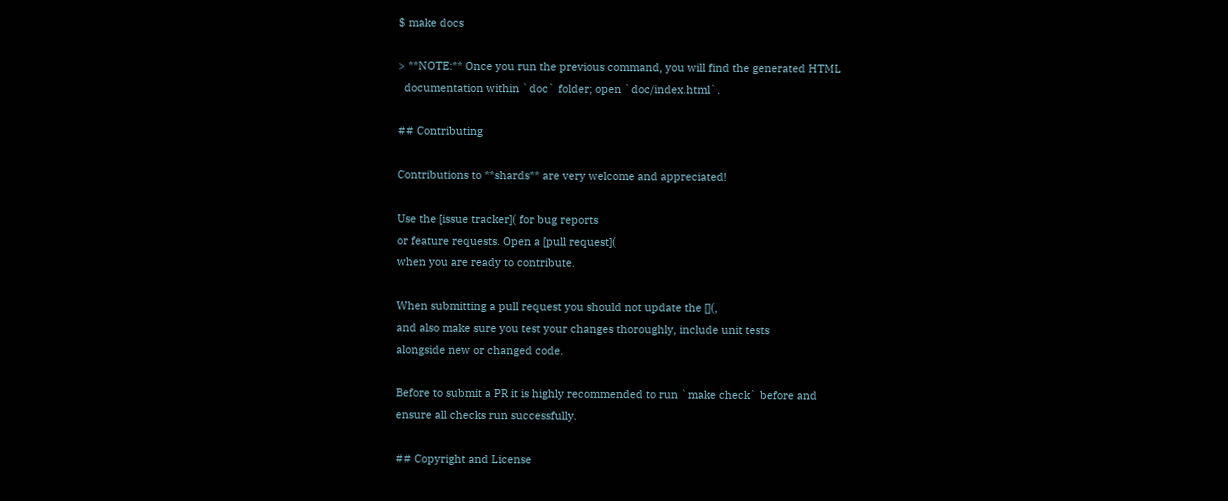$ make docs

> **NOTE:** Once you run the previous command, you will find the generated HTML
  documentation within `doc` folder; open `doc/index.html`.

## Contributing

Contributions to **shards** are very welcome and appreciated!

Use the [issue tracker]( for bug reports
or feature requests. Open a [pull request](
when you are ready to contribute.

When submitting a pull request you should not update the [](,
and also make sure you test your changes thoroughly, include unit tests
alongside new or changed code.

Before to submit a PR it is highly recommended to run `make check` before and
ensure all checks run successfully.

## Copyright and License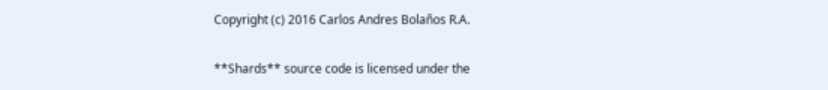Copyright (c) 2016 Carlos Andres Bolaños R.A.

**Shards** source code is licensed under the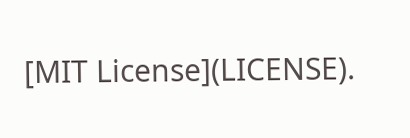[MIT License](LICENSE).